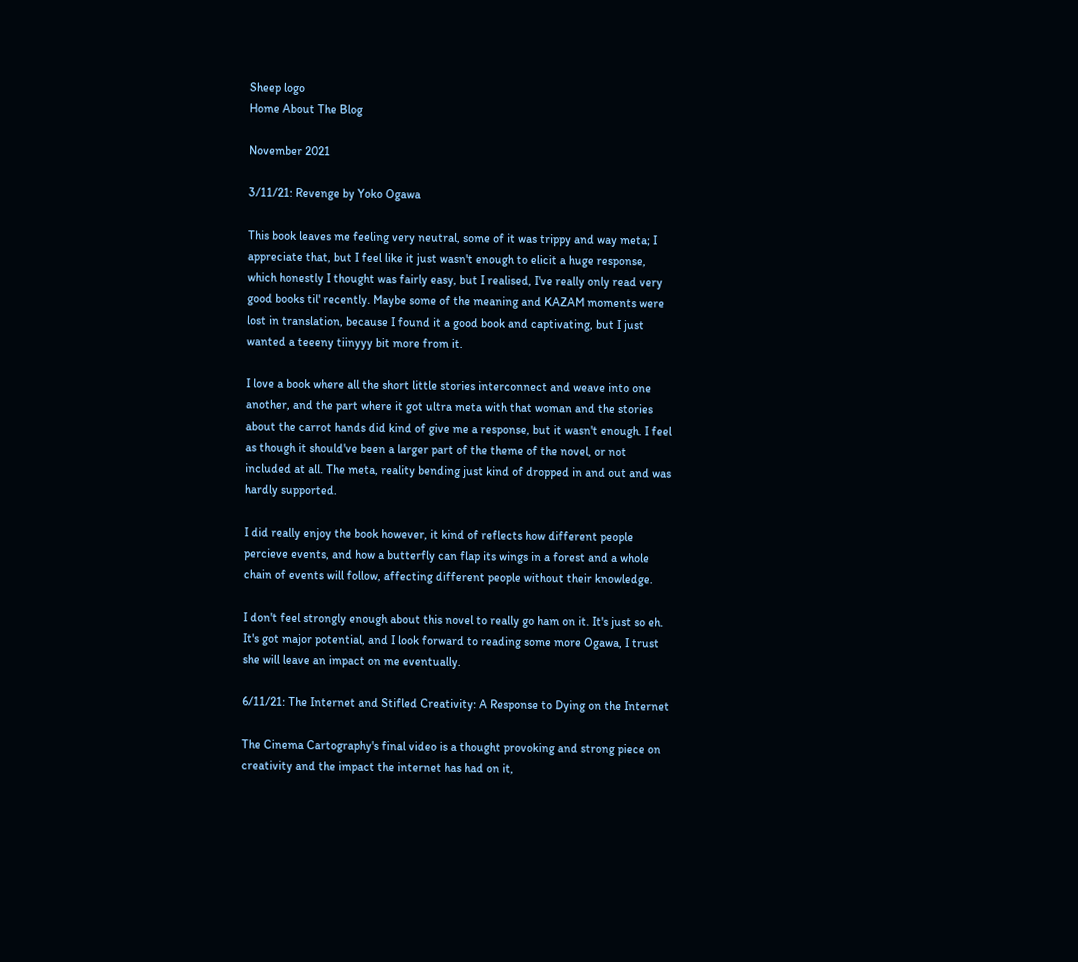Sheep logo
Home About The Blog

November 2021

3/11/21: Revenge by Yoko Ogawa

This book leaves me feeling very neutral, some of it was trippy and way meta; I appreciate that, but I feel like it just wasn't enough to elicit a huge response, which honestly I thought was fairly easy, but I realised, I've really only read very good books til' recently. Maybe some of the meaning and KAZAM moments were lost in translation, because I found it a good book and captivating, but I just wanted a teeeny tiinyyy bit more from it.

I love a book where all the short little stories interconnect and weave into one another, and the part where it got ultra meta with that woman and the stories about the carrot hands did kind of give me a response, but it wasn't enough. I feel as though it should've been a larger part of the theme of the novel, or not included at all. The meta, reality bending just kind of dropped in and out and was hardly supported.

I did really enjoy the book however, it kind of reflects how different people percieve events, and how a butterfly can flap its wings in a forest and a whole chain of events will follow, affecting different people without their knowledge.

I don't feel strongly enough about this novel to really go ham on it. It's just so eh. It's got major potential, and I look forward to reading some more Ogawa, I trust she will leave an impact on me eventually.

6/11/21: The Internet and Stifled Creativity: A Response to Dying on the Internet

The Cinema Cartography's final video is a thought provoking and strong piece on creativity and the impact the internet has had on it,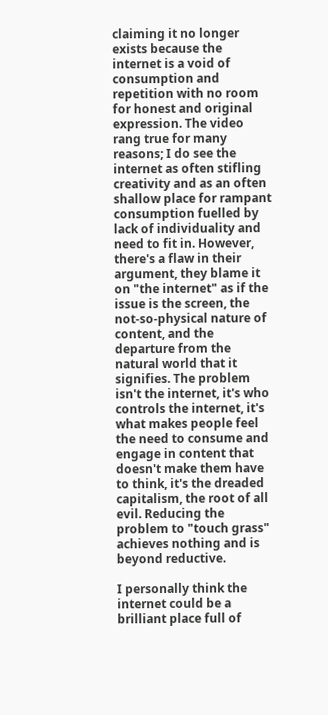claiming it no longer exists because the internet is a void of consumption and repetition with no room for honest and original expression. The video rang true for many reasons; I do see the internet as often stifling creativity and as an often shallow place for rampant consumption fuelled by lack of individuality and need to fit in. However, there's a flaw in their argument, they blame it on "the internet" as if the issue is the screen, the not-so-physical nature of content, and the departure from the natural world that it signifies. The problem isn't the internet, it's who controls the internet, it's what makes people feel the need to consume and engage in content that doesn't make them have to think, it's the dreaded capitalism, the root of all evil. Reducing the problem to "touch grass" achieves nothing and is beyond reductive.

I personally think the internet could be a brilliant place full of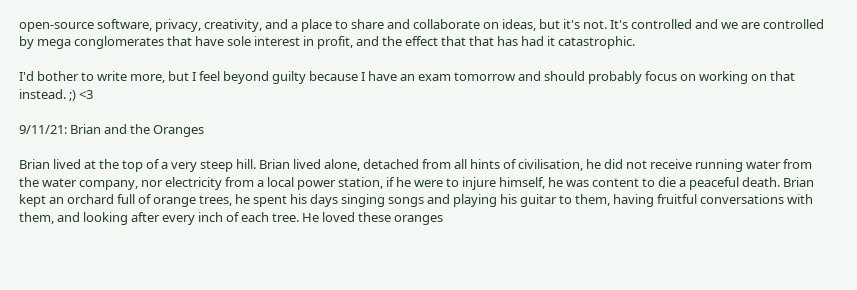open-source software, privacy, creativity, and a place to share and collaborate on ideas, but it's not. It's controlled and we are controlled by mega conglomerates that have sole interest in profit, and the effect that that has had it catastrophic.

I'd bother to write more, but I feel beyond guilty because I have an exam tomorrow and should probably focus on working on that instead. ;) <3

9/11/21: Brian and the Oranges

Brian lived at the top of a very steep hill. Brian lived alone, detached from all hints of civilisation, he did not receive running water from the water company, nor electricity from a local power station, if he were to injure himself, he was content to die a peaceful death. Brian kept an orchard full of orange trees, he spent his days singing songs and playing his guitar to them, having fruitful conversations with them, and looking after every inch of each tree. He loved these oranges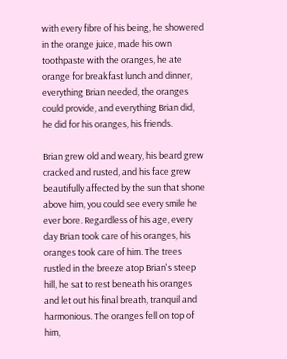with every fibre of his being, he showered in the orange juice, made his own toothpaste with the oranges, he ate orange for breakfast lunch and dinner, everything Brian needed, the oranges could provide, and everything Brian did, he did for his oranges, his friends.

Brian grew old and weary, his beard grew cracked and rusted, and his face grew beautifully affected by the sun that shone above him, you could see every smile he ever bore. Regardless of his age, every day Brian took care of his oranges, his oranges took care of him. The trees rustled in the breeze atop Brian's steep hill, he sat to rest beneath his oranges and let out his final breath, tranquil and harmonious. The oranges fell on top of him,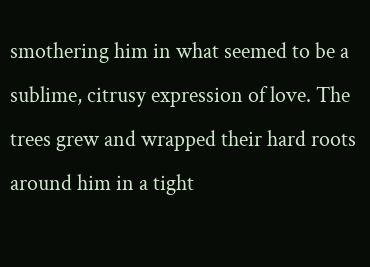smothering him in what seemed to be a sublime, citrusy expression of love. The trees grew and wrapped their hard roots around him in a tight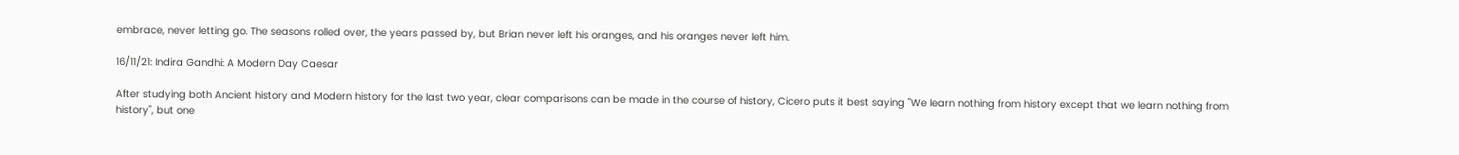embrace, never letting go. The seasons rolled over, the years passed by, but Brian never left his oranges, and his oranges never left him.

16/11/21: Indira Gandhi: A Modern Day Caesar

After studying both Ancient history and Modern history for the last two year, clear comparisons can be made in the course of history, Cicero puts it best saying "We learn nothing from history except that we learn nothing from history", but one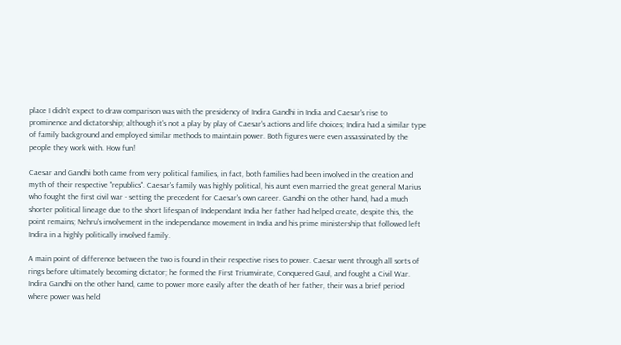place I didn't expect to draw comparison was with the presidency of Indira Gandhi in India and Caesar's rise to prominence and dictatorship; although it's not a play by play of Caesar's actions and life choices; Indira had a similar type of family background and employed similar methods to maintain power. Both figures were even assassinated by the people they work with. How fun!

Caesar and Gandhi both came from very political families, in fact, both families had been involved in the creation and myth of their respective "republics". Caesar's family was highly political, his aunt even married the great general Marius who fought the first civil war - setting the precedent for Caesar's own career. Gandhi on the other hand, had a much shorter political lineage due to the short lifespan of Independant India her father had helped create, despite this, the point remains; Nehru's involvement in the independance movement in India and his prime ministership that followed left Indira in a highly politically involved family.

A main point of difference between the two is found in their respective rises to power. Caesar went through all sorts of rings before ultimately becoming dictator; he formed the First Triumvirate, Conquered Gaul, and fought a Civil War. Indira Gandhi on the other hand, came to power more easily after the death of her father, their was a brief period where power was held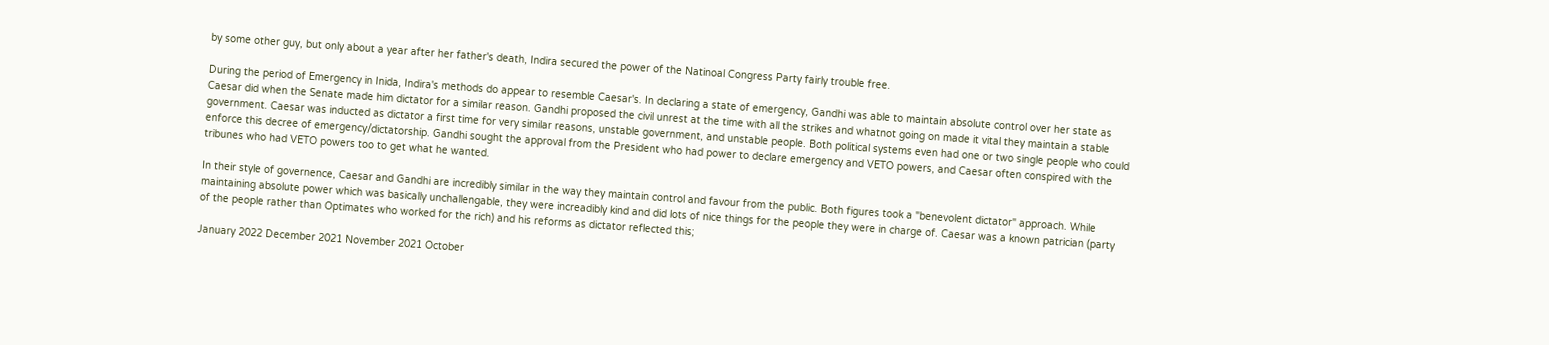by some other guy, but only about a year after her father's death, Indira secured the power of the Natinoal Congress Party fairly trouble free.

During the period of Emergency in Inida, Indira's methods do appear to resemble Caesar's. In declaring a state of emergency, Gandhi was able to maintain absolute control over her state as Caesar did when the Senate made him dictator for a similar reason. Gandhi proposed the civil unrest at the time with all the strikes and whatnot going on made it vital they maintain a stable government. Caesar was inducted as dictator a first time for very similar reasons, unstable government, and unstable people. Both political systems even had one or two single people who could enforce this decree of emergency/dictatorship. Gandhi sought the approval from the President who had power to declare emergency and VETO powers, and Caesar often conspired with the tribunes who had VETO powers too to get what he wanted.

In their style of governence, Caesar and Gandhi are incredibly similar in the way they maintain control and favour from the public. Both figures took a "benevolent dictator" approach. While maintaining absolute power which was basically unchallengable, they were increadibly kind and did lots of nice things for the people they were in charge of. Caesar was a known patrician (party of the people rather than Optimates who worked for the rich) and his reforms as dictator reflected this;

January 2022 December 2021 November 2021 October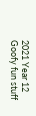2021 Year 12 Goofy fun stuff